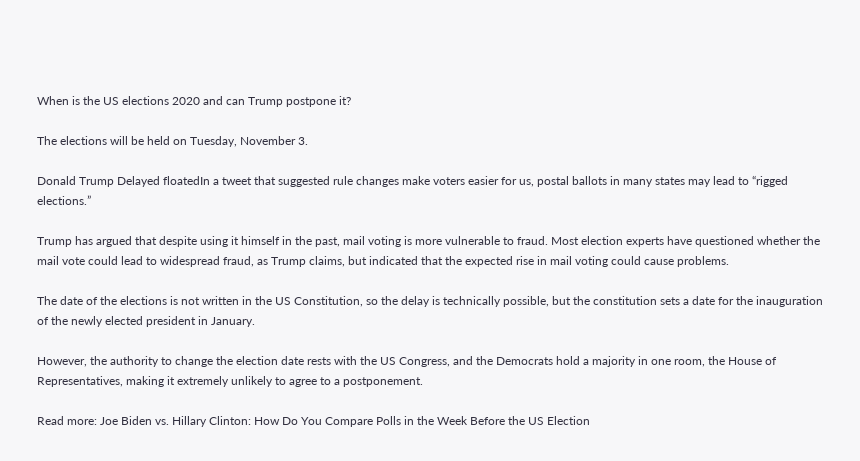When is the US elections 2020 and can Trump postpone it?

The elections will be held on Tuesday, November 3.

Donald Trump Delayed floatedIn a tweet that suggested rule changes make voters easier for us, postal ballots in many states may lead to “rigged elections.”

Trump has argued that despite using it himself in the past, mail voting is more vulnerable to fraud. Most election experts have questioned whether the mail vote could lead to widespread fraud, as Trump claims, but indicated that the expected rise in mail voting could cause problems.

The date of the elections is not written in the US Constitution, so the delay is technically possible, but the constitution sets a date for the inauguration of the newly elected president in January.

However, the authority to change the election date rests with the US Congress, and the Democrats hold a majority in one room, the House of Representatives, making it extremely unlikely to agree to a postponement.

Read more: Joe Biden vs. Hillary Clinton: How Do You Compare Polls in the Week Before the US Election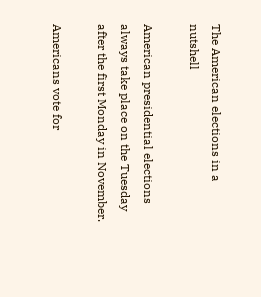The American elections in a nutshell

American presidential elections always take place on the Tuesday after the first Monday in November.

Americans vote for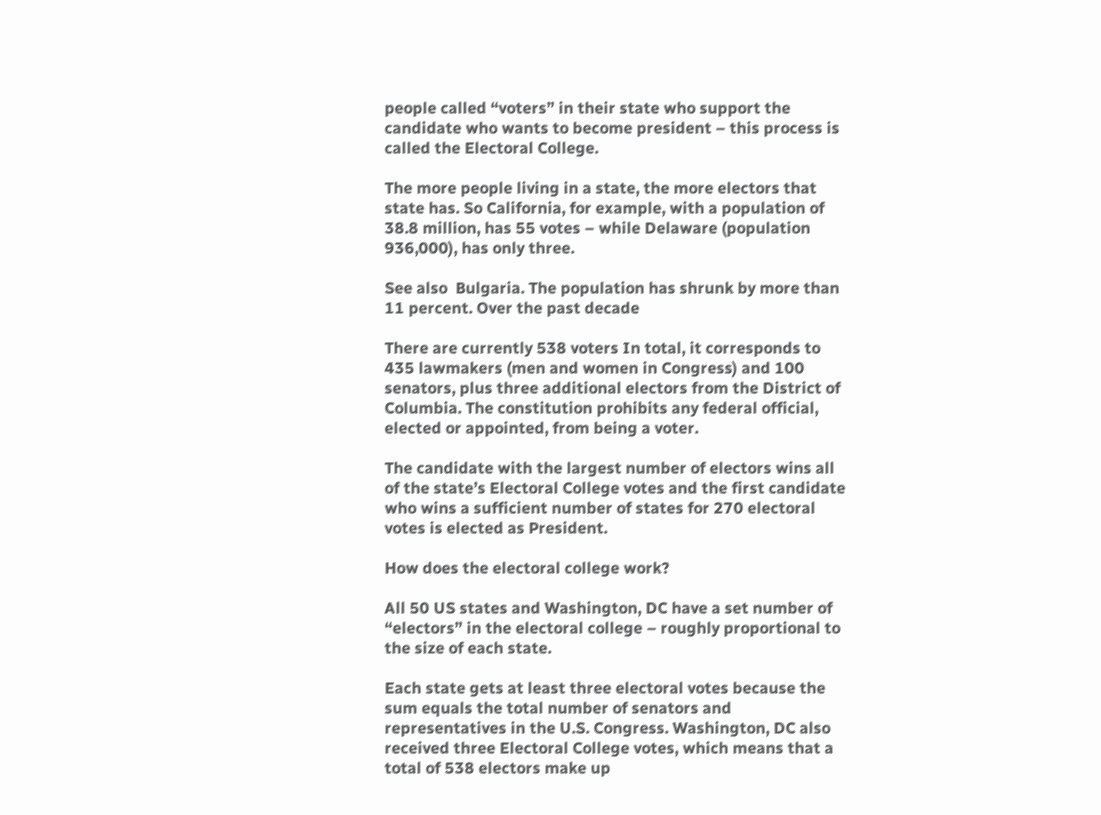people called “voters” in their state who support the candidate who wants to become president – this process is called the Electoral College.

The more people living in a state, the more electors that state has. So California, for example, with a population of 38.8 million, has 55 votes – while Delaware (population 936,000), has only three.

See also  Bulgaria. The population has shrunk by more than 11 percent. Over the past decade

There are currently 538 voters In total, it corresponds to 435 lawmakers (men and women in Congress) and 100 senators, plus three additional electors from the District of Columbia. The constitution prohibits any federal official, elected or appointed, from being a voter.

The candidate with the largest number of electors wins all of the state’s Electoral College votes and the first candidate who wins a sufficient number of states for 270 electoral votes is elected as President.

How does the electoral college work?

All 50 US states and Washington, DC have a set number of “electors” in the electoral college – roughly proportional to the size of each state.

Each state gets at least three electoral votes because the sum equals the total number of senators and representatives in the U.S. Congress. Washington, DC also received three Electoral College votes, which means that a total of 538 electors make up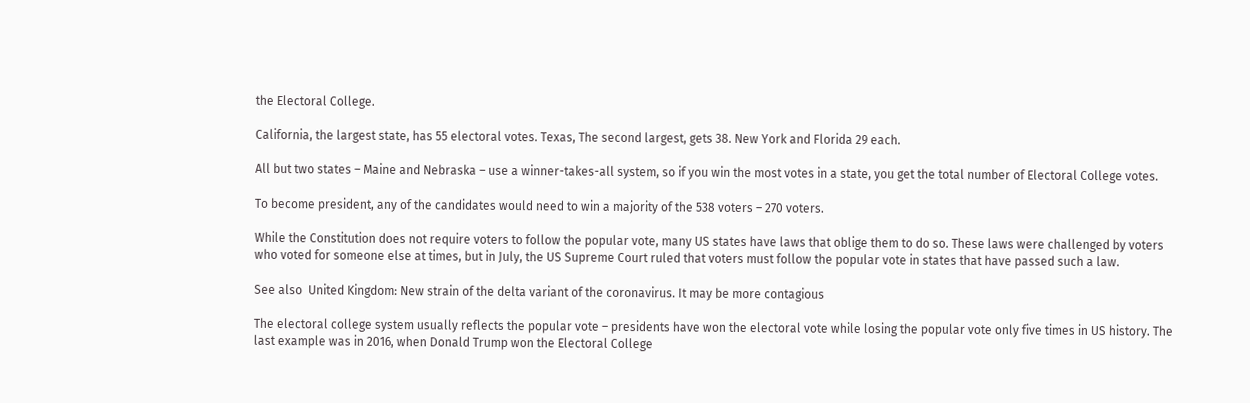the Electoral College.

California, the largest state, has 55 electoral votes. Texas, The second largest, gets 38. New York and Florida 29 each.

All but two states – Maine and Nebraska – use a winner-takes-all system, so if you win the most votes in a state, you get the total number of Electoral College votes.

To become president, any of the candidates would need to win a majority of the 538 voters – 270 voters.

While the Constitution does not require voters to follow the popular vote, many US states have laws that oblige them to do so. These laws were challenged by voters who voted for someone else at times, but in July, the US Supreme Court ruled that voters must follow the popular vote in states that have passed such a law.

See also  United Kingdom: New strain of the delta variant of the coronavirus. It may be more contagious

The electoral college system usually reflects the popular vote – presidents have won the electoral vote while losing the popular vote only five times in US history. The last example was in 2016, when Donald Trump won the Electoral College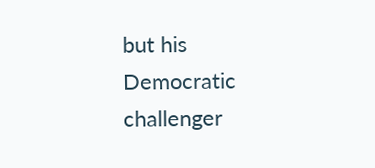but his Democratic challenger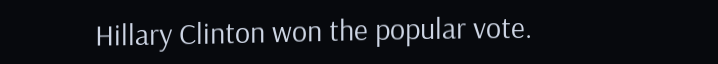Hillary Clinton won the popular vote.